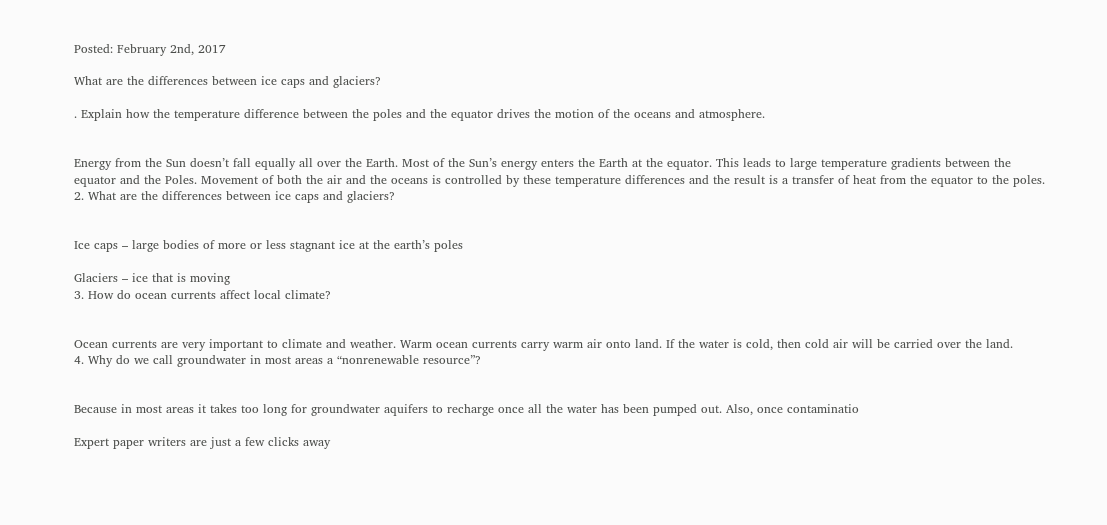Posted: February 2nd, 2017

What are the differences between ice caps and glaciers?

. Explain how the temperature difference between the poles and the equator drives the motion of the oceans and atmosphere.


Energy from the Sun doesn’t fall equally all over the Earth. Most of the Sun’s energy enters the Earth at the equator. This leads to large temperature gradients between the equator and the Poles. Movement of both the air and the oceans is controlled by these temperature differences and the result is a transfer of heat from the equator to the poles.
2. What are the differences between ice caps and glaciers?


Ice caps – large bodies of more or less stagnant ice at the earth’s poles

Glaciers – ice that is moving
3. How do ocean currents affect local climate?


Ocean currents are very important to climate and weather. Warm ocean currents carry warm air onto land. If the water is cold, then cold air will be carried over the land.
4. Why do we call groundwater in most areas a “nonrenewable resource”?


Because in most areas it takes too long for groundwater aquifers to recharge once all the water has been pumped out. Also, once contaminatio

Expert paper writers are just a few clicks away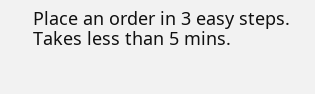Place an order in 3 easy steps. Takes less than 5 mins.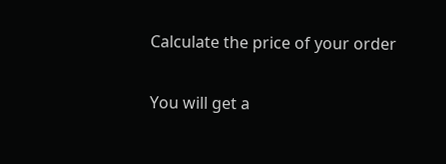Calculate the price of your order

You will get a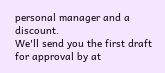personal manager and a discount.
We'll send you the first draft for approval by at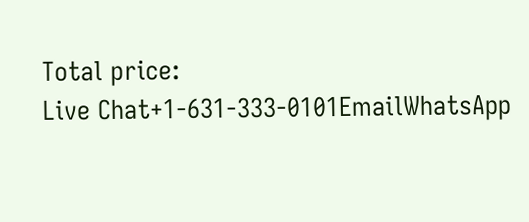Total price:
Live Chat+1-631-333-0101EmailWhatsApp